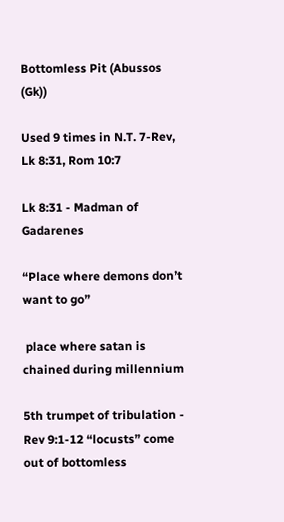Bottomless Pit (Abussos (Gk))

Used 9 times in N.T. 7-Rev, Lk 8:31, Rom 10:7

Lk 8:31 - Madman of Gadarenes

“Place where demons don’t want to go”

 place where satan is chained during millennium

5th trumpet of tribulation - Rev 9:1-12 “locusts” come out of bottomless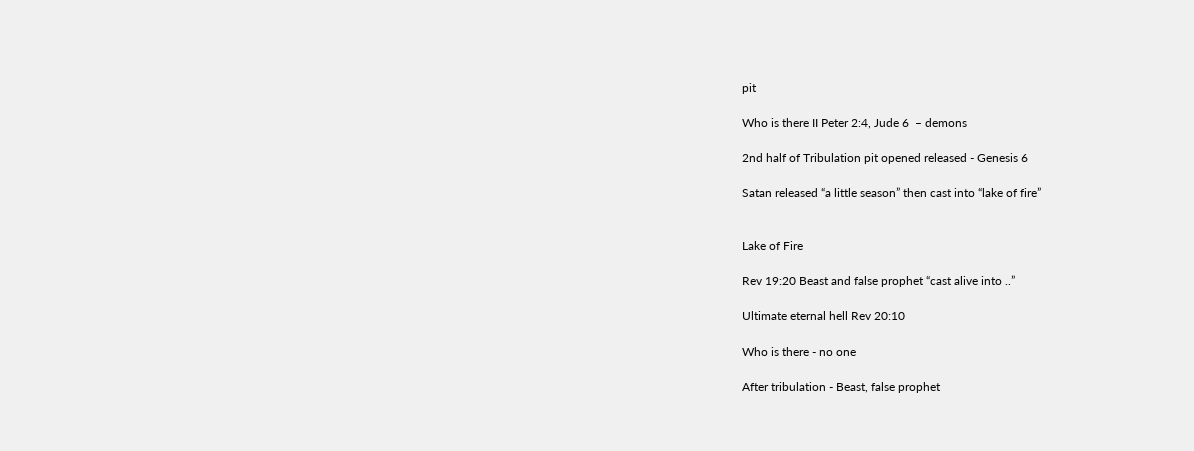pit

Who is there II Peter 2:4, Jude 6  – demons

2nd half of Tribulation pit opened released - Genesis 6

Satan released “a little season” then cast into “lake of fire”


Lake of Fire

Rev 19:20 Beast and false prophet “cast alive into ..”

Ultimate eternal hell Rev 20:10

Who is there - no one

After tribulation - Beast, false prophet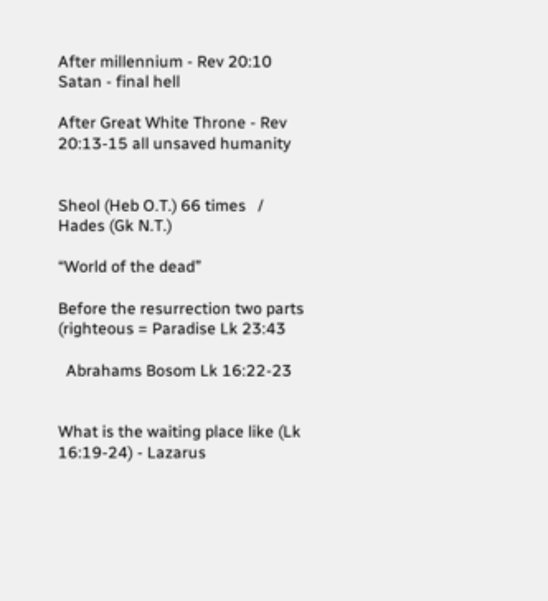After millennium - Rev 20:10 Satan - final hell

After Great White Throne - Rev 20:13-15 all unsaved humanity


Sheol (Heb O.T.) 66 times   / Hades (Gk N.T.)

“World of the dead”

Before the resurrection two parts (righteous = Paradise Lk 23:43

  Abrahams Bosom Lk 16:22-23


What is the waiting place like (Lk 16:19-24) - Lazarus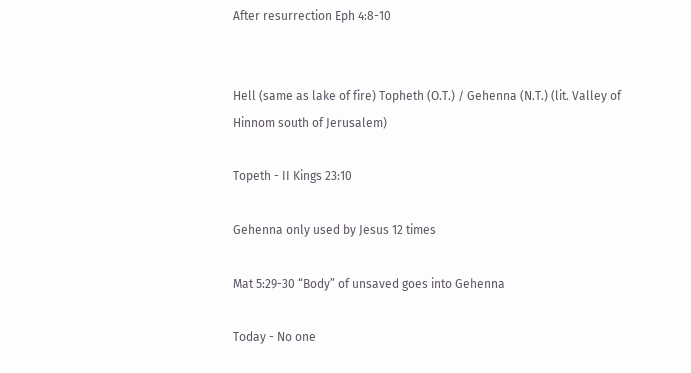After resurrection Eph 4:8-10


Hell (same as lake of fire) Topheth (O.T.) / Gehenna (N.T.) (lit. Valley of Hinnom south of Jerusalem)

Topeth - II Kings 23:10

Gehenna only used by Jesus 12 times

Mat 5:29-30 “Body” of unsaved goes into Gehenna

Today - No one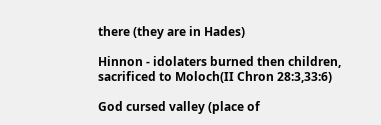there (they are in Hades)

Hinnon - idolaters burned then children, sacrificed to Moloch(II Chron 28:3,33:6)

God cursed valley (place of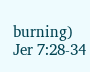burning) Jer 7:28-34